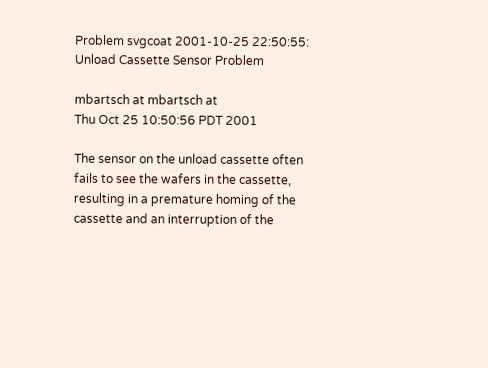Problem svgcoat 2001-10-25 22:50:55: Unload Cassette Sensor Problem

mbartsch at mbartsch at
Thu Oct 25 10:50:56 PDT 2001

The sensor on the unload cassette often fails to see the wafers in the cassette, resulting in a premature homing of the cassette and an interruption of the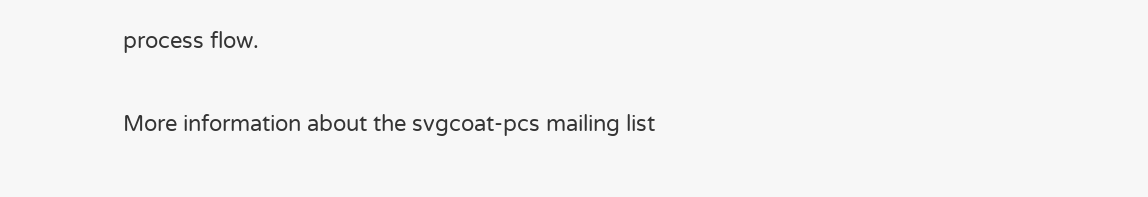process flow.

More information about the svgcoat-pcs mailing list